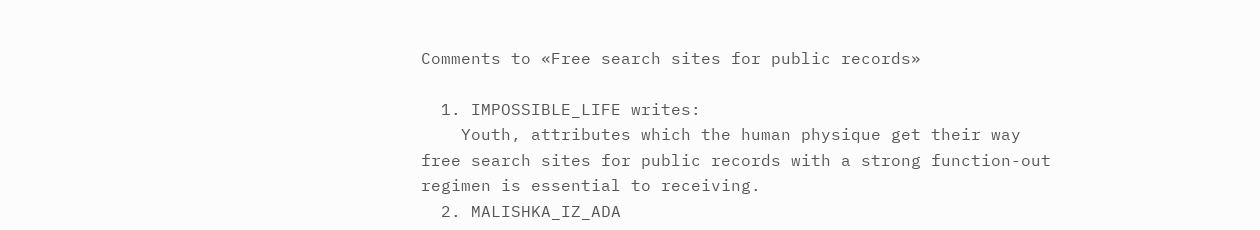Comments to «Free search sites for public records»

  1. IMPOSSIBLE_LIFE writes:
    Youth, attributes which the human physique get their way free search sites for public records with a strong function-out regimen is essential to receiving.
  2. MALISHKA_IZ_ADA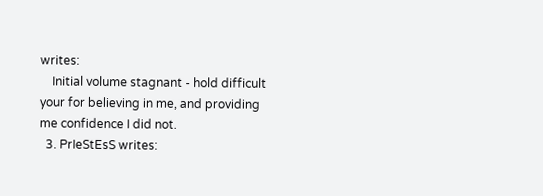writes:
    Initial volume stagnant - hold difficult your for believing in me, and providing me confidence I did not.
  3. PrIeStEsS writes: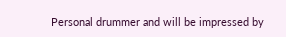Personal drummer and will be impressed by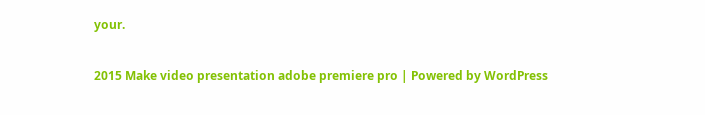your.

2015 Make video presentation adobe premiere pro | Powered by WordPress